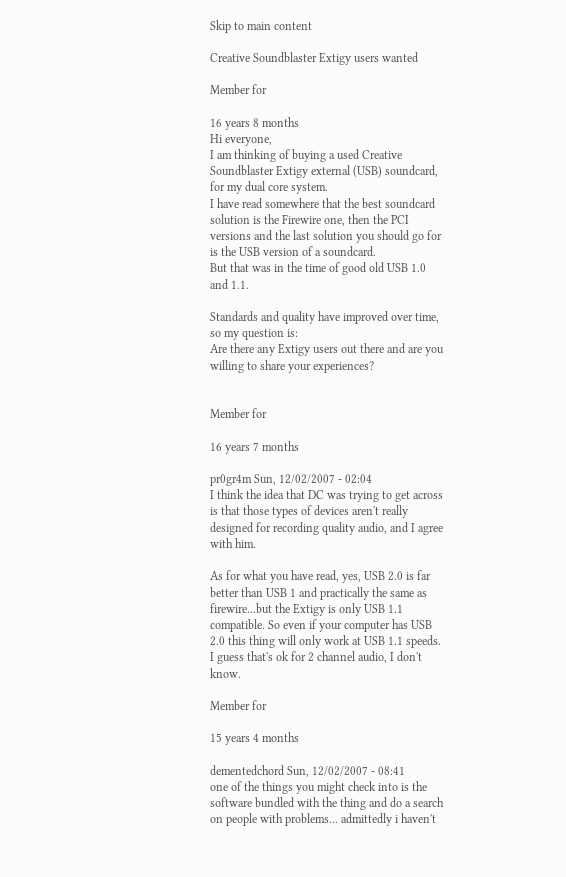Skip to main content

Creative Soundblaster Extigy users wanted

Member for

16 years 8 months
Hi everyone,
I am thinking of buying a used Creative Soundblaster Extigy external (USB) soundcard, for my dual core system.
I have read somewhere that the best soundcard solution is the Firewire one, then the PCI versions and the last solution you should go for is the USB version of a soundcard.
But that was in the time of good old USB 1.0 and 1.1.

Standards and quality have improved over time, so my question is:
Are there any Extigy users out there and are you willing to share your experiences?


Member for

16 years 7 months

pr0gr4m Sun, 12/02/2007 - 02:04
I think the idea that DC was trying to get across is that those types of devices aren't really designed for recording quality audio, and I agree with him.

As for what you have read, yes, USB 2.0 is far better than USB 1 and practically the same as firewire...but the Extigy is only USB 1.1 compatible. So even if your computer has USB 2.0 this thing will only work at USB 1.1 speeds. I guess that's ok for 2 channel audio, I don't know.

Member for

15 years 4 months

dementedchord Sun, 12/02/2007 - 08:41
one of the things you might check into is the software bundled with the thing and do a search on people with problems... admittedly i haven't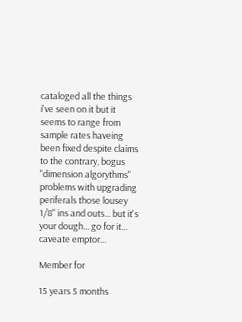cataloged all the things i've seen on it but it seems to range from sample rates haveing been fixed despite claims to the contrary, bogus "dimension algorythms" problems with upgrading periferals those lousey 1/8" ins and outs... but it's your dough... go for it... caveate emptor...

Member for

15 years 5 months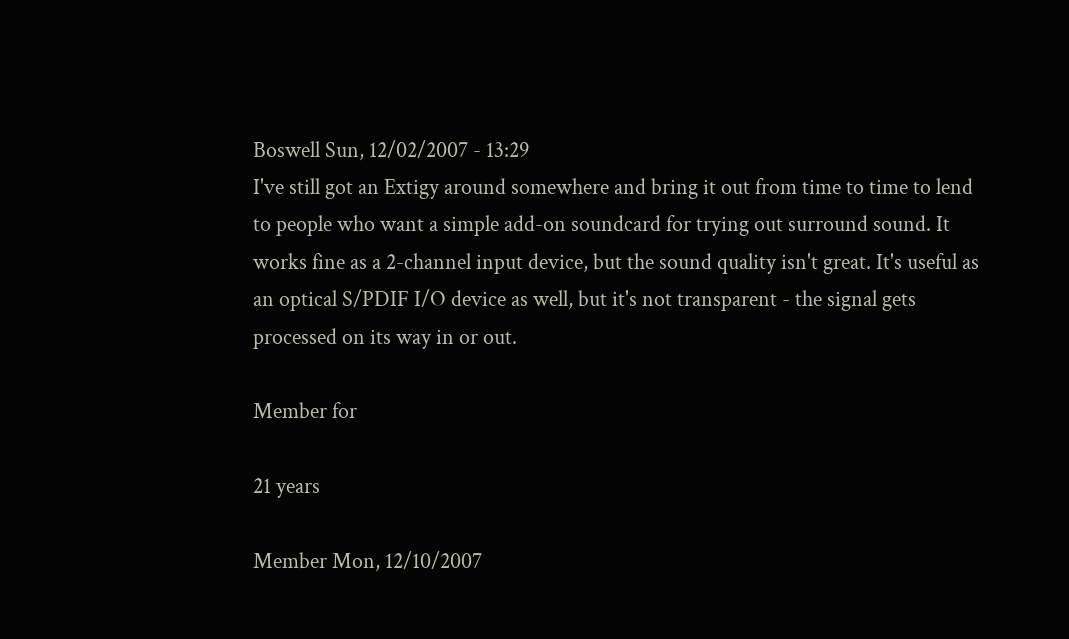Boswell Sun, 12/02/2007 - 13:29
I've still got an Extigy around somewhere and bring it out from time to time to lend to people who want a simple add-on soundcard for trying out surround sound. It works fine as a 2-channel input device, but the sound quality isn't great. It's useful as an optical S/PDIF I/O device as well, but it's not transparent - the signal gets processed on its way in or out.

Member for

21 years

Member Mon, 12/10/2007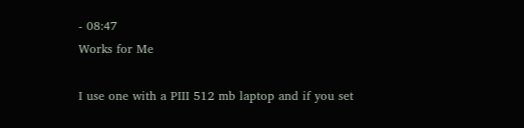- 08:47
Works for Me

I use one with a PIII 512 mb laptop and if you set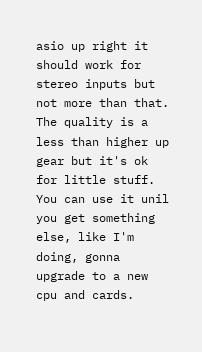asio up right it should work for stereo inputs but not more than that. The quality is a less than higher up gear but it's ok for little stuff. You can use it unil you get something else, like I'm doing, gonna upgrade to a new cpu and cards.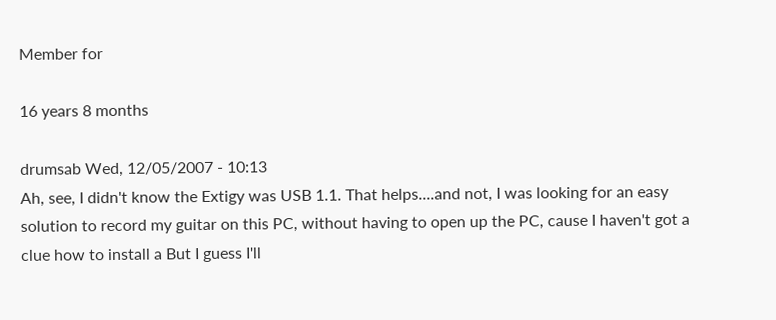Member for

16 years 8 months

drumsab Wed, 12/05/2007 - 10:13
Ah, see, I didn't know the Extigy was USB 1.1. That helps....and not, I was looking for an easy solution to record my guitar on this PC, without having to open up the PC, cause I haven't got a clue how to install a But I guess I'll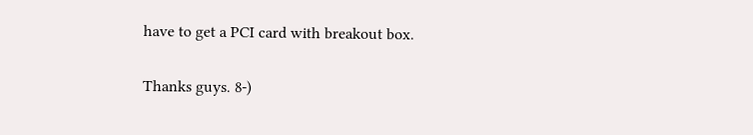have to get a PCI card with breakout box.

Thanks guys. 8-)